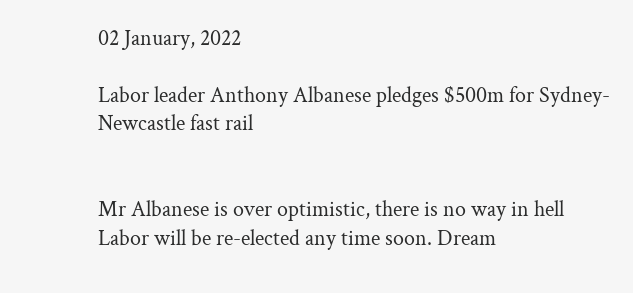02 January, 2022

Labor leader Anthony Albanese pledges $500m for Sydney-Newcastle fast rail


Mr Albanese is over optimistic, there is no way in hell Labor will be re-elected any time soon. Dream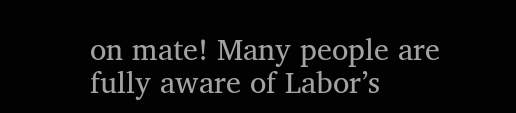on mate! Many people are fully aware of Labor’s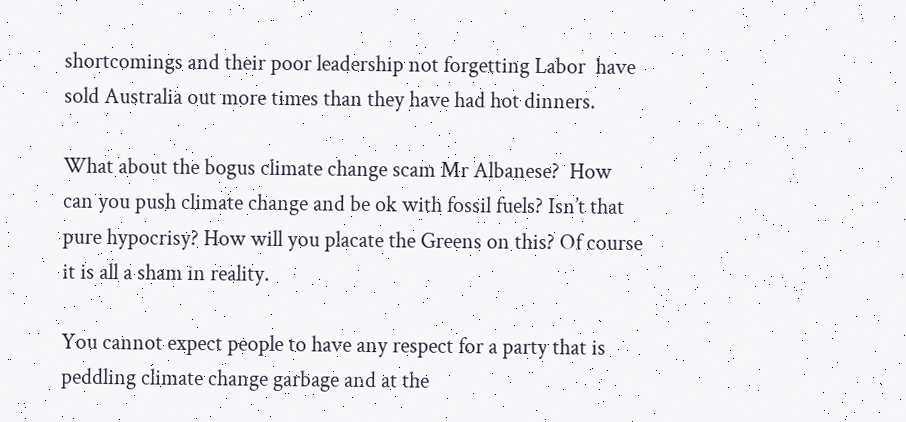shortcomings and their poor leadership not forgetting Labor  have sold Australia out more times than they have had hot dinners.

What about the bogus climate change scam Mr Albanese?  How can you push climate change and be ok with fossil fuels? Isn’t that pure hypocrisy? How will you placate the Greens on this? Of course it is all a sham in reality.

You cannot expect people to have any respect for a party that is peddling climate change garbage and at the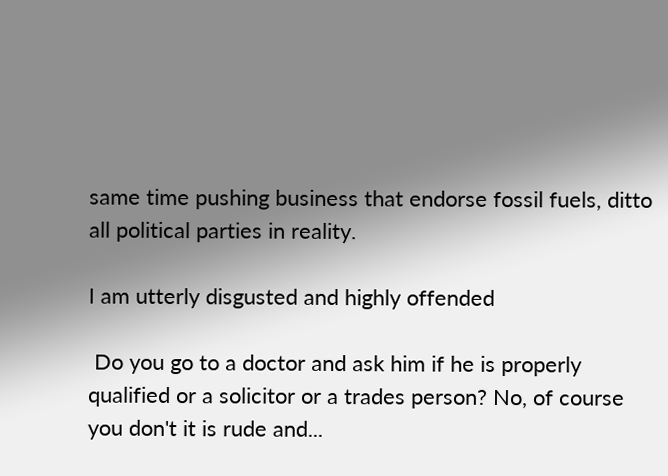same time pushing business that endorse fossil fuels, ditto all political parties in reality.

I am utterly disgusted and highly offended

 Do you go to a doctor and ask him if he is properly qualified or a solicitor or a trades person? No, of course you don't it is rude and...